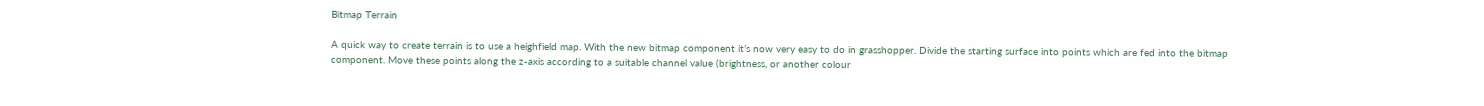Bitmap Terrain

A quick way to create terrain is to use a heighfield map. With the new bitmap component it’s now very easy to do in grasshopper. Divide the starting surface into points which are fed into the bitmap component. Move these points along the z-axis according to a suitable channel value (brightness, or another colour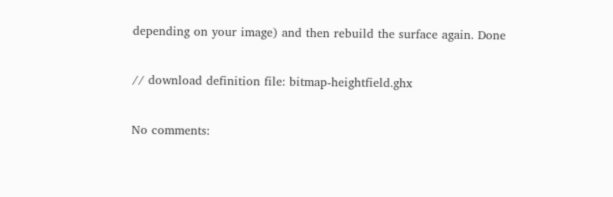depending on your image) and then rebuild the surface again. Done

// download definition file: bitmap-heightfield.ghx

No comments: